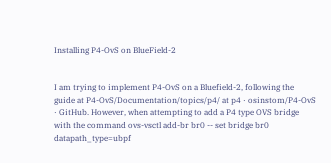Installing P4-OvS on BlueField-2


I am trying to implement P4-OvS on a Bluefield-2, following the guide at P4-OvS/Documentation/topics/p4/ at p4 · osinstom/P4-OvS · GitHub. However, when attempting to add a P4 type OVS bridge with the command ovs-vsctl add-br br0 -- set bridge br0 datapath_type=ubpf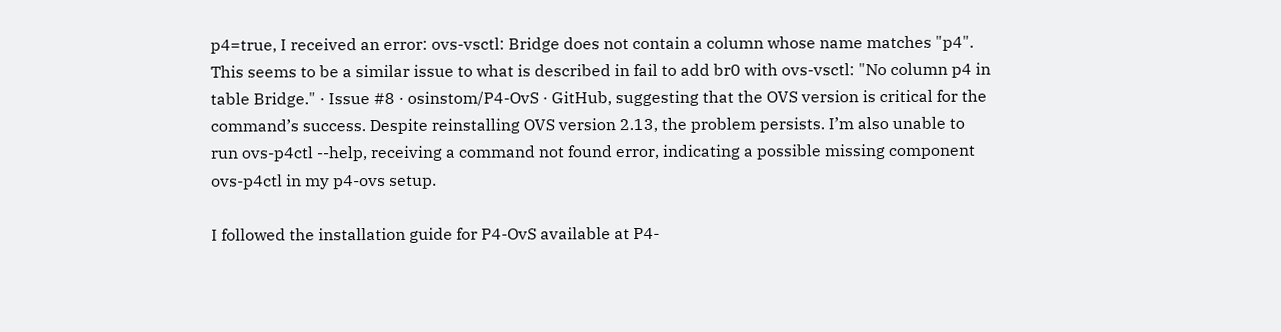p4=true, I received an error: ovs-vsctl: Bridge does not contain a column whose name matches "p4". This seems to be a similar issue to what is described in fail to add br0 with ovs-vsctl: "No column p4 in table Bridge." · Issue #8 · osinstom/P4-OvS · GitHub, suggesting that the OVS version is critical for the command’s success. Despite reinstalling OVS version 2.13, the problem persists. I’m also unable to run ovs-p4ctl --help, receiving a command not found error, indicating a possible missing component ovs-p4ctl in my p4-ovs setup.

I followed the installation guide for P4-OvS available at P4-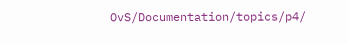OvS/Documentation/topics/p4/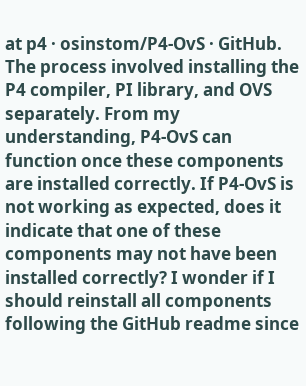at p4 · osinstom/P4-OvS · GitHub. The process involved installing the P4 compiler, PI library, and OVS separately. From my understanding, P4-OvS can function once these components are installed correctly. If P4-OvS is not working as expected, does it indicate that one of these components may not have been installed correctly? I wonder if I should reinstall all components following the GitHub readme since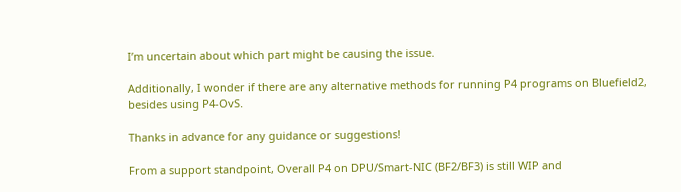I’m uncertain about which part might be causing the issue.

Additionally, I wonder if there are any alternative methods for running P4 programs on Bluefield2, besides using P4-OvS.

Thanks in advance for any guidance or suggestions!

From a support standpoint, Overall P4 on DPU/Smart-NIC (BF2/BF3) is still WIP and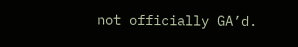not officially GA’d.